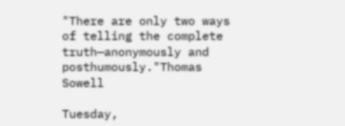"There are only two ways of telling the complete truth—anonymously and posthumously."Thomas Sowell

Tuesday,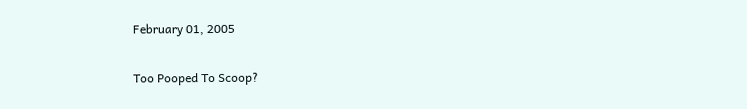February 01, 2005

Too Pooped To Scoop?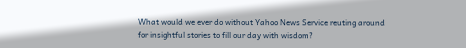What would we ever do without Yahoo News Service reuting around for insightful stories to fill our day with wisdom?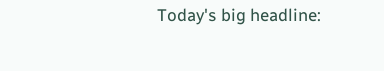Today's big headline: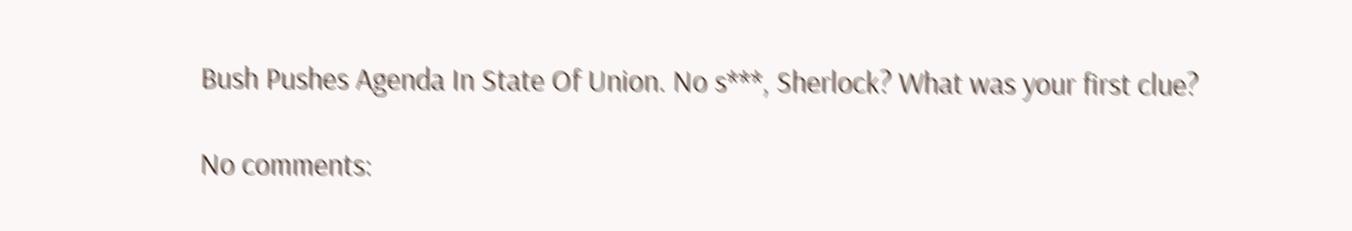Bush Pushes Agenda In State Of Union. No s***, Sherlock? What was your first clue?

No comments: